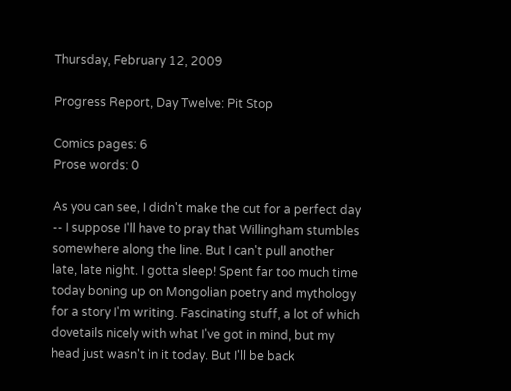Thursday, February 12, 2009

Progress Report, Day Twelve: Pit Stop

Comics pages: 6
Prose words: 0

As you can see, I didn't make the cut for a perfect day -- I suppose I'll have to pray that Willingham stumbles somewhere along the line. But I can't pull another late, late night. I gotta sleep! Spent far too much time today boning up on Mongolian poetry and mythology for a story I'm writing. Fascinating stuff, a lot of which dovetails nicely with what I've got in mind, but my head just wasn't in it today. But I'll be back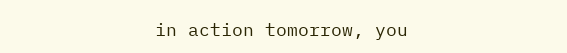in action tomorrow, you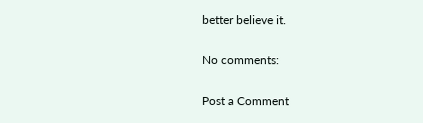better believe it.

No comments:

Post a Comment